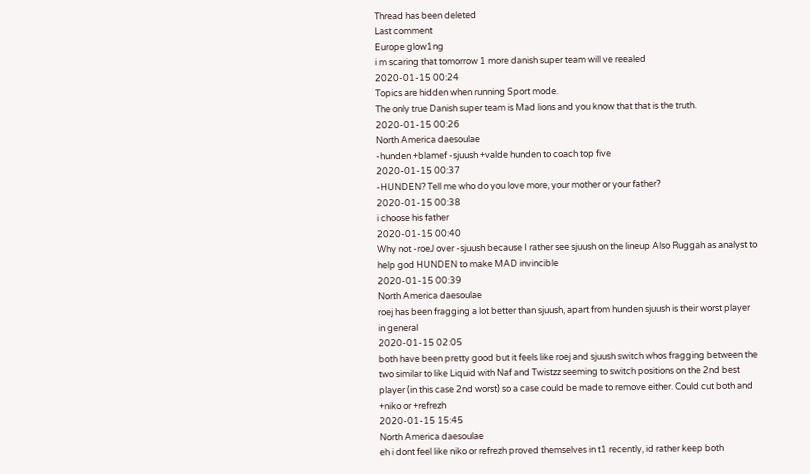Thread has been deleted
Last comment
Europe glow1ng
i m scaring that tomorrow 1 more danish super team will ve reealed
2020-01-15 00:24
Topics are hidden when running Sport mode.
The only true Danish super team is Mad lions and you know that that is the truth.
2020-01-15 00:26
North America daesoulae
-hunden +blamef -sjuush +valde hunden to coach top five
2020-01-15 00:37
-HUNDEN? Tell me who do you love more, your mother or your father?
2020-01-15 00:38
i choose his father
2020-01-15 00:40
Why not -roeJ over -sjuush because I rather see sjuush on the lineup Also Ruggah as analyst to help god HUNDEN to make MAD invincible
2020-01-15 00:39
North America daesoulae
roej has been fragging a lot better than sjuush, apart from hunden sjuush is their worst player in general
2020-01-15 02:05
both have been pretty good but it feels like roej and sjuush switch whos fragging between the two similar to like Liquid with Naf and Twistzz seeming to switch positions on the 2nd best player (in this case 2nd worst) so a case could be made to remove either. Could cut both and +niko or +refrezh
2020-01-15 15:45
North America daesoulae
eh i dont feel like niko or refrezh proved themselves in t1 recently, id rather keep both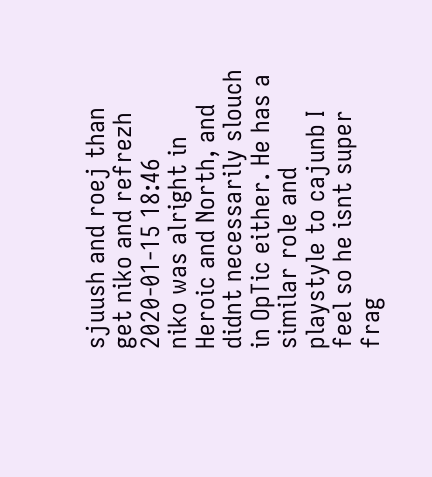sjuush and roej than get niko and refrezh
2020-01-15 18:46
niko was alright in Heroic and North, and didnt necessarily slouch in OpTic either. He has a similar role and playstyle to cajunb I feel so he isnt super frag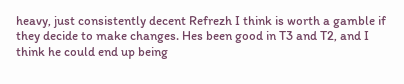heavy, just consistently decent Refrezh I think is worth a gamble if they decide to make changes. Hes been good in T3 and T2, and I think he could end up being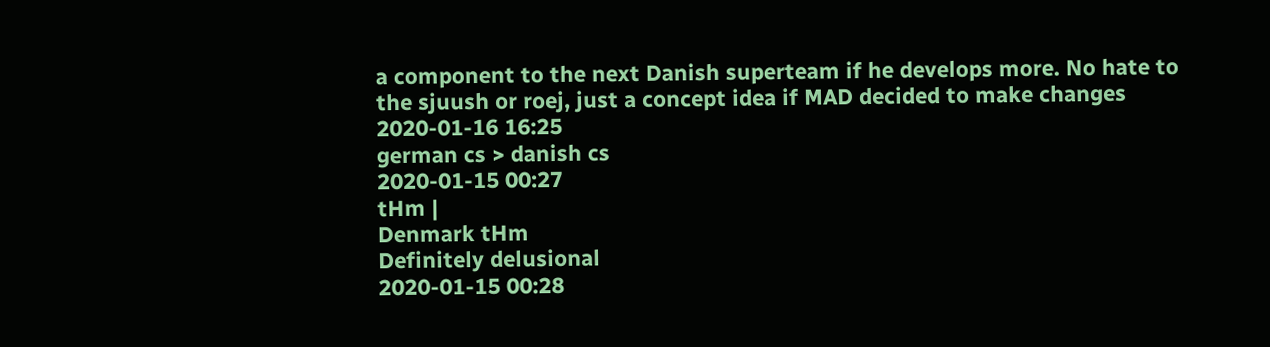a component to the next Danish superteam if he develops more. No hate to the sjuush or roej, just a concept idea if MAD decided to make changes
2020-01-16 16:25
german cs > danish cs
2020-01-15 00:27
tHm |
Denmark tHm
Definitely delusional
2020-01-15 00:28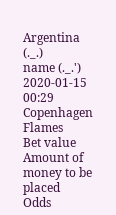Argentina (._.)
name (._.')
2020-01-15 00:29
Copenhagen Flames
Bet value
Amount of money to be placed
Odds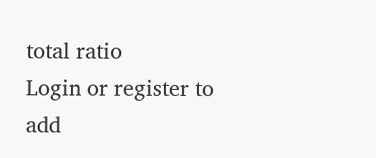total ratio
Login or register to add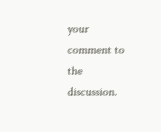your comment to the discussion.